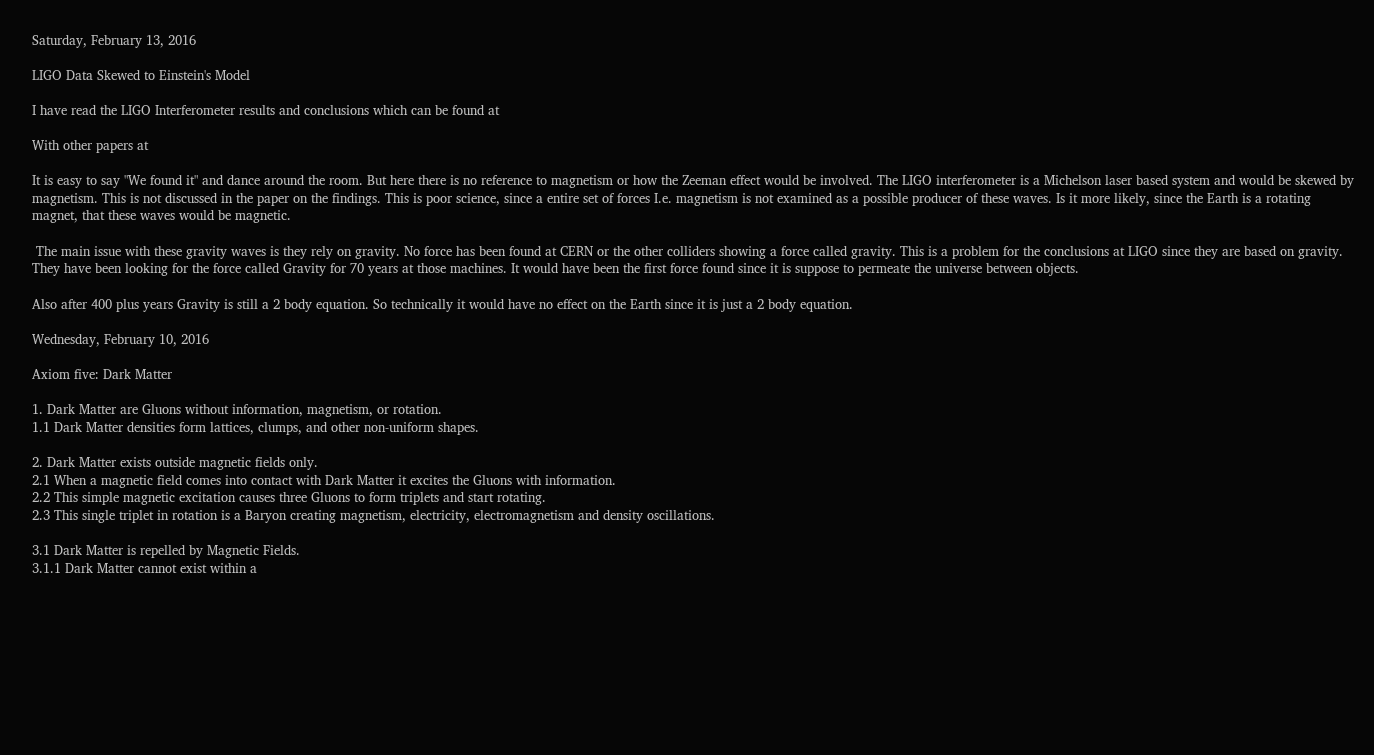Saturday, February 13, 2016

LIGO Data Skewed to Einstein's Model

I have read the LIGO Interferometer results and conclusions which can be found at

With other papers at

It is easy to say "We found it" and dance around the room. But here there is no reference to magnetism or how the Zeeman effect would be involved. The LIGO interferometer is a Michelson laser based system and would be skewed by magnetism. This is not discussed in the paper on the findings. This is poor science, since a entire set of forces I.e. magnetism is not examined as a possible producer of these waves. Is it more likely, since the Earth is a rotating magnet, that these waves would be magnetic.

 The main issue with these gravity waves is they rely on gravity. No force has been found at CERN or the other colliders showing a force called gravity. This is a problem for the conclusions at LIGO since they are based on gravity. They have been looking for the force called Gravity for 70 years at those machines. It would have been the first force found since it is suppose to permeate the universe between objects.

Also after 400 plus years Gravity is still a 2 body equation. So technically it would have no effect on the Earth since it is just a 2 body equation.

Wednesday, February 10, 2016

Axiom five: Dark Matter

1. Dark Matter are Gluons without information, magnetism, or rotation.
1.1 Dark Matter densities form lattices, clumps, and other non-uniform shapes.

2. Dark Matter exists outside magnetic fields only.
2.1 When a magnetic field comes into contact with Dark Matter it excites the Gluons with information.
2.2 This simple magnetic excitation causes three Gluons to form triplets and start rotating.
2.3 This single triplet in rotation is a Baryon creating magnetism, electricity, electromagnetism and density oscillations.

3.1 Dark Matter is repelled by Magnetic Fields.
3.1.1 Dark Matter cannot exist within a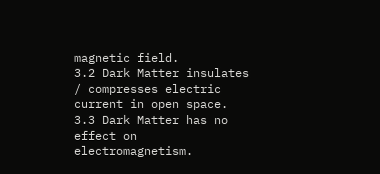magnetic field.
3.2 Dark Matter insulates / compresses electric current in open space.
3.3 Dark Matter has no effect on electromagnetism.